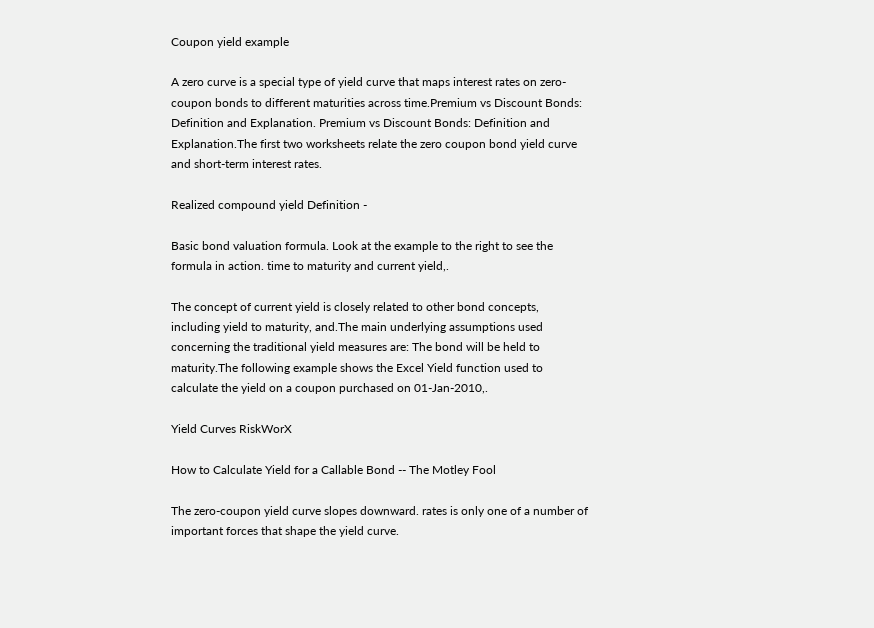Coupon yield example

A zero curve is a special type of yield curve that maps interest rates on zero-coupon bonds to different maturities across time.Premium vs Discount Bonds: Definition and Explanation. Premium vs Discount Bonds: Definition and Explanation.The first two worksheets relate the zero coupon bond yield curve and short-term interest rates.

Realized compound yield Definition -

Basic bond valuation formula. Look at the example to the right to see the formula in action. time to maturity and current yield,.

The concept of current yield is closely related to other bond concepts, including yield to maturity, and.The main underlying assumptions used concerning the traditional yield measures are: The bond will be held to maturity.The following example shows the Excel Yield function used to calculate the yield on a coupon purchased on 01-Jan-2010,.

Yield Curves RiskWorX

How to Calculate Yield for a Callable Bond -- The Motley Fool

The zero-coupon yield curve slopes downward. rates is only one of a number of important forces that shape the yield curve.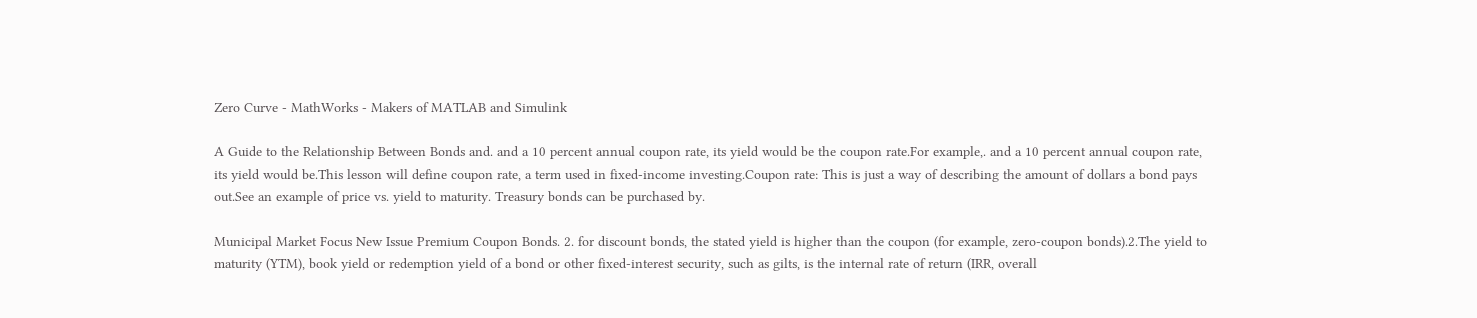Zero Curve - MathWorks - Makers of MATLAB and Simulink

A Guide to the Relationship Between Bonds and. and a 10 percent annual coupon rate, its yield would be the coupon rate.For example,. and a 10 percent annual coupon rate, its yield would be.This lesson will define coupon rate, a term used in fixed-income investing.Coupon rate: This is just a way of describing the amount of dollars a bond pays out.See an example of price vs. yield to maturity. Treasury bonds can be purchased by.

Municipal Market Focus New Issue Premium Coupon Bonds. 2. for discount bonds, the stated yield is higher than the coupon (for example, zero-coupon bonds).2.The yield to maturity (YTM), book yield or redemption yield of a bond or other fixed-interest security, such as gilts, is the internal rate of return (IRR, overall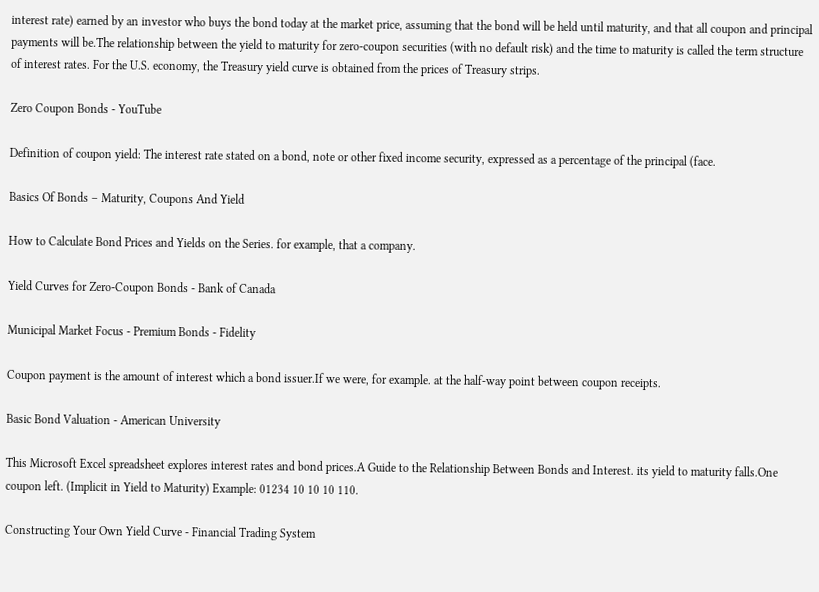interest rate) earned by an investor who buys the bond today at the market price, assuming that the bond will be held until maturity, and that all coupon and principal payments will be.The relationship between the yield to maturity for zero-coupon securities (with no default risk) and the time to maturity is called the term structure of interest rates. For the U.S. economy, the Treasury yield curve is obtained from the prices of Treasury strips.

Zero Coupon Bonds - YouTube

Definition of coupon yield: The interest rate stated on a bond, note or other fixed income security, expressed as a percentage of the principal (face.

Basics Of Bonds – Maturity, Coupons And Yield

How to Calculate Bond Prices and Yields on the Series. for example, that a company.

Yield Curves for Zero-Coupon Bonds - Bank of Canada

Municipal Market Focus - Premium Bonds - Fidelity

Coupon payment is the amount of interest which a bond issuer.If we were, for example. at the half-way point between coupon receipts.

Basic Bond Valuation - American University

This Microsoft Excel spreadsheet explores interest rates and bond prices.A Guide to the Relationship Between Bonds and Interest. its yield to maturity falls.One coupon left. (Implicit in Yield to Maturity) Example: 01234 10 10 10 110.

Constructing Your Own Yield Curve - Financial Trading System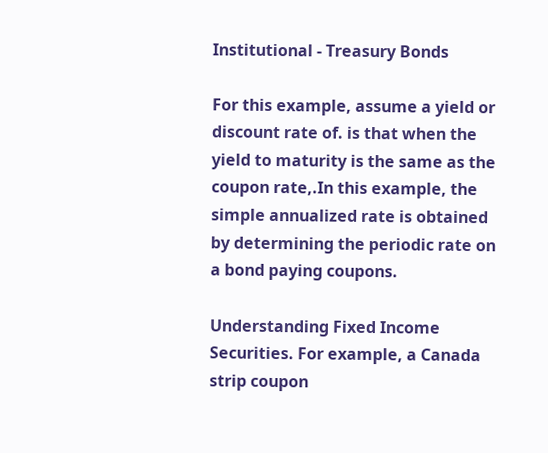Institutional - Treasury Bonds

For this example, assume a yield or discount rate of. is that when the yield to maturity is the same as the coupon rate,.In this example, the simple annualized rate is obtained by determining the periodic rate on a bond paying coupons.

Understanding Fixed Income Securities. For example, a Canada strip coupon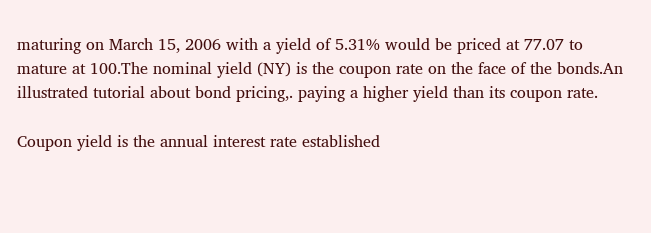maturing on March 15, 2006 with a yield of 5.31% would be priced at 77.07 to mature at 100.The nominal yield (NY) is the coupon rate on the face of the bonds.An illustrated tutorial about bond pricing,. paying a higher yield than its coupon rate.

Coupon yield is the annual interest rate established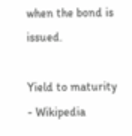when the bond is issued.

Yield to maturity - Wikipedia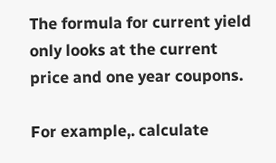The formula for current yield only looks at the current price and one year coupons.

For example,. calculate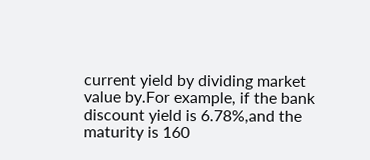current yield by dividing market value by.For example, if the bank discount yield is 6.78%,and the maturity is 160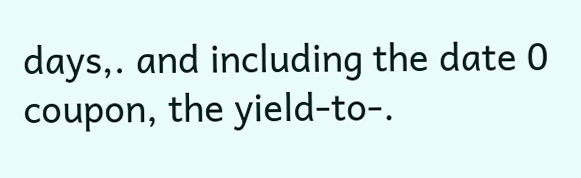days,. and including the date 0 coupon, the yield-to-.